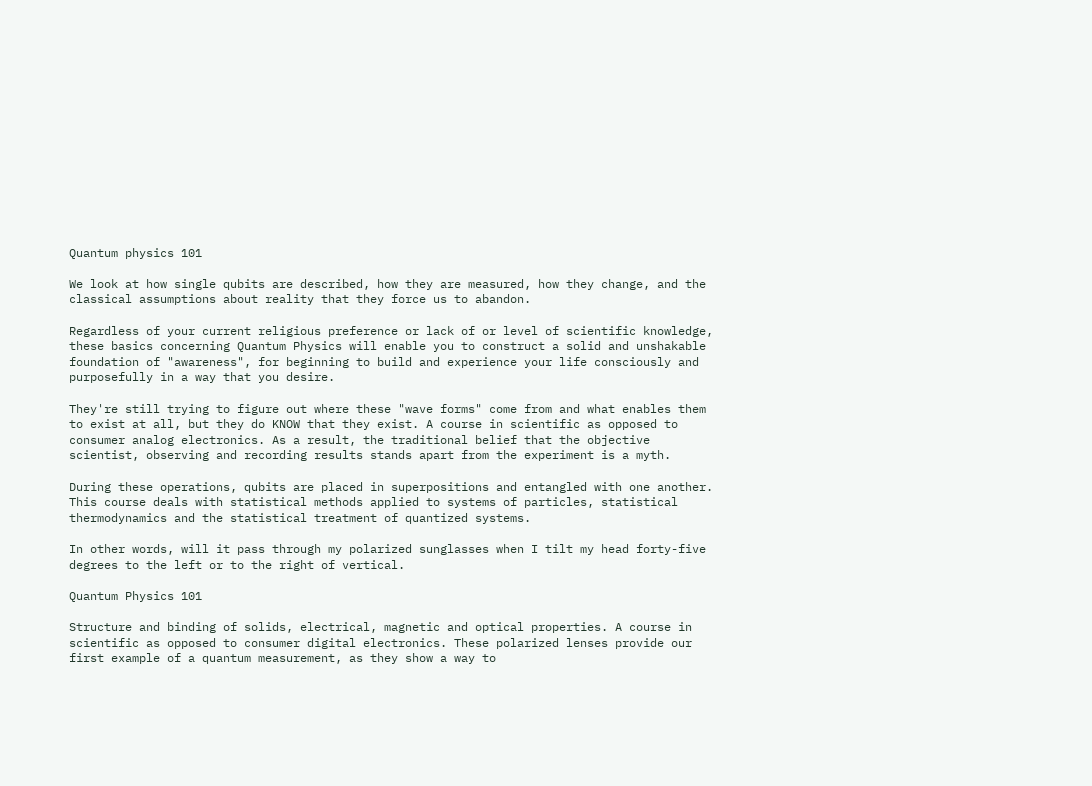Quantum physics 101

We look at how single qubits are described, how they are measured, how they change, and the classical assumptions about reality that they force us to abandon.

Regardless of your current religious preference or lack of or level of scientific knowledge, these basics concerning Quantum Physics will enable you to construct a solid and unshakable foundation of "awareness", for beginning to build and experience your life consciously and purposefully in a way that you desire.

They're still trying to figure out where these "wave forms" come from and what enables them to exist at all, but they do KNOW that they exist. A course in scientific as opposed to consumer analog electronics. As a result, the traditional belief that the objective scientist, observing and recording results stands apart from the experiment is a myth.

During these operations, qubits are placed in superpositions and entangled with one another. This course deals with statistical methods applied to systems of particles, statistical thermodynamics and the statistical treatment of quantized systems.

In other words, will it pass through my polarized sunglasses when I tilt my head forty-five degrees to the left or to the right of vertical.

Quantum Physics 101

Structure and binding of solids, electrical, magnetic and optical properties. A course in scientific as opposed to consumer digital electronics. These polarized lenses provide our first example of a quantum measurement, as they show a way to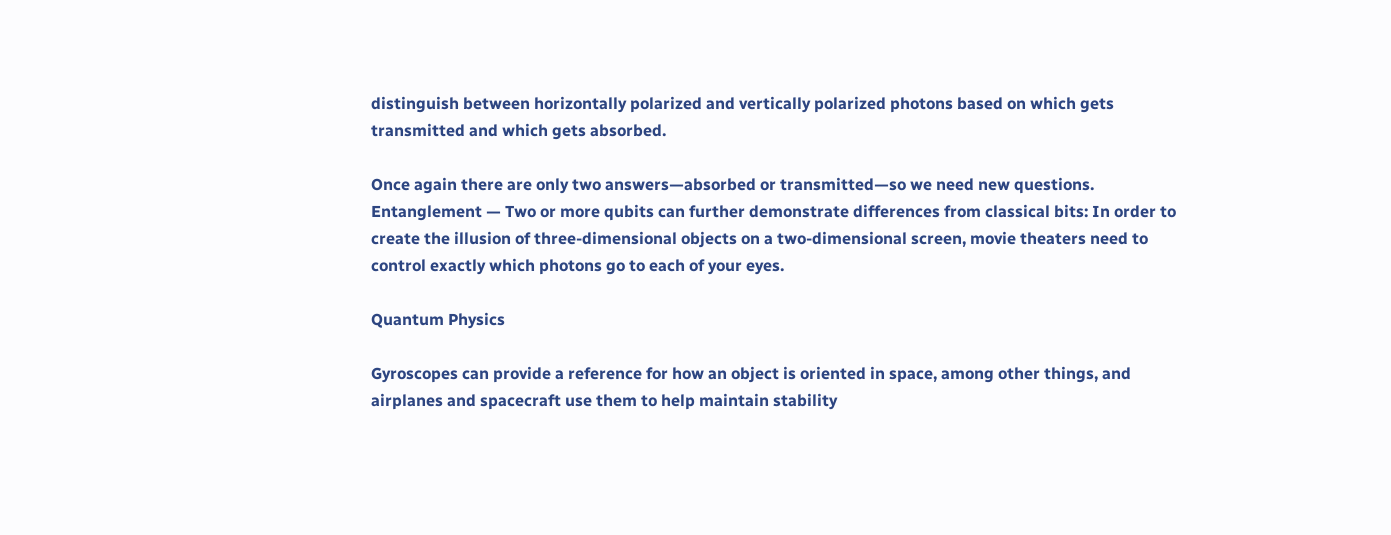distinguish between horizontally polarized and vertically polarized photons based on which gets transmitted and which gets absorbed.

Once again there are only two answers—absorbed or transmitted—so we need new questions. Entanglement — Two or more qubits can further demonstrate differences from classical bits: In order to create the illusion of three-dimensional objects on a two-dimensional screen, movie theaters need to control exactly which photons go to each of your eyes.

Quantum Physics

Gyroscopes can provide a reference for how an object is oriented in space, among other things, and airplanes and spacecraft use them to help maintain stability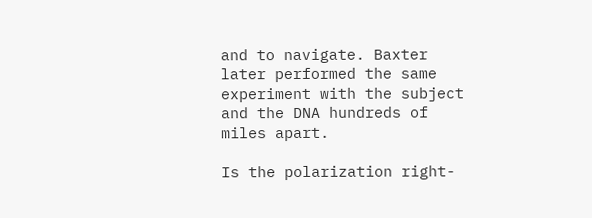and to navigate. Baxter later performed the same experiment with the subject and the DNA hundreds of miles apart.

Is the polarization right-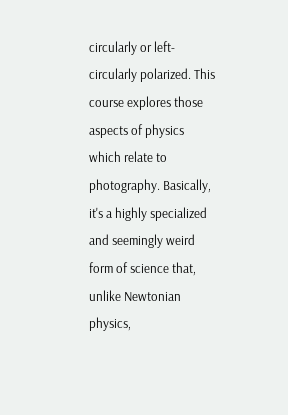circularly or left-circularly polarized. This course explores those aspects of physics which relate to photography. Basically, it's a highly specialized and seemingly weird form of science that, unlike Newtonian physics,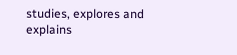studies, explores and explains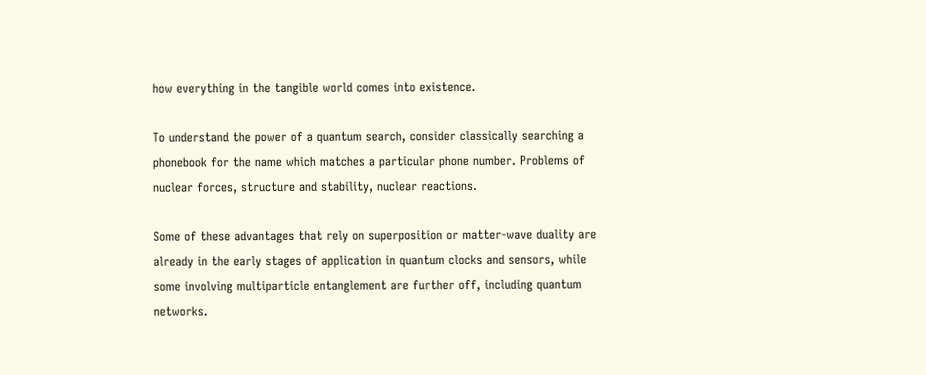how everything in the tangible world comes into existence.

To understand the power of a quantum search, consider classically searching a phonebook for the name which matches a particular phone number. Problems of nuclear forces, structure and stability, nuclear reactions.

Some of these advantages that rely on superposition or matter-wave duality are already in the early stages of application in quantum clocks and sensors, while some involving multiparticle entanglement are further off, including quantum networks.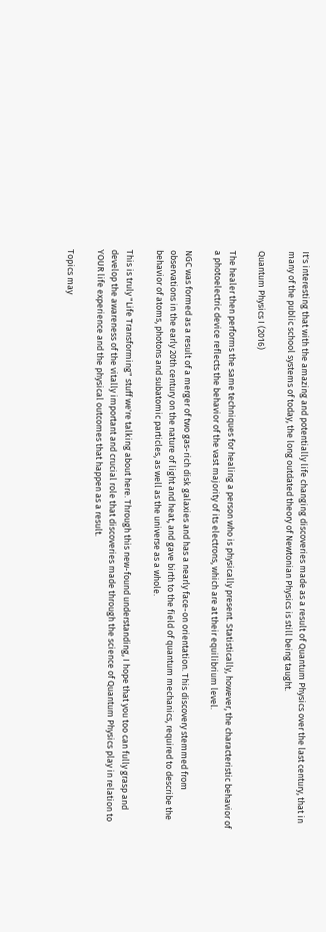It's interesting that with the amazing and potentially life changing discoveries made as a result of Quantum Physics over the last century, that in many of the public school systems of today, the long outdated theory of Newtonian Physics is still being taught.

Quantum Physics I (2016)

The healer then performs the same techniques for healing a person who is physically present. Statistically, however, the characteristic behavior of a photoelectric device reflects the behavior of the vast majority of its electrons, which are at their equilibrium level.

NGC was formed as a result of a merger of two gas-rich disk galaxies and has a nearly face-on orientation. This discovery stemmed from observations in the early 20th century on the nature of light and heat, and gave birth to the field of quantum mechanics, required to describe the behavior of atoms, photons and subatomic particles, as well as the universe as a whole.

This is truly "Life Transforming" stuff we're talking about here. Through this new-found understanding, I hope that you too can fully grasp and develop the awareness of the vitally important and crucial role that discoveries made through the science of Quantum Physics play in relation to YOUR life experience and the physical outcomes that happen as a result.

Topics may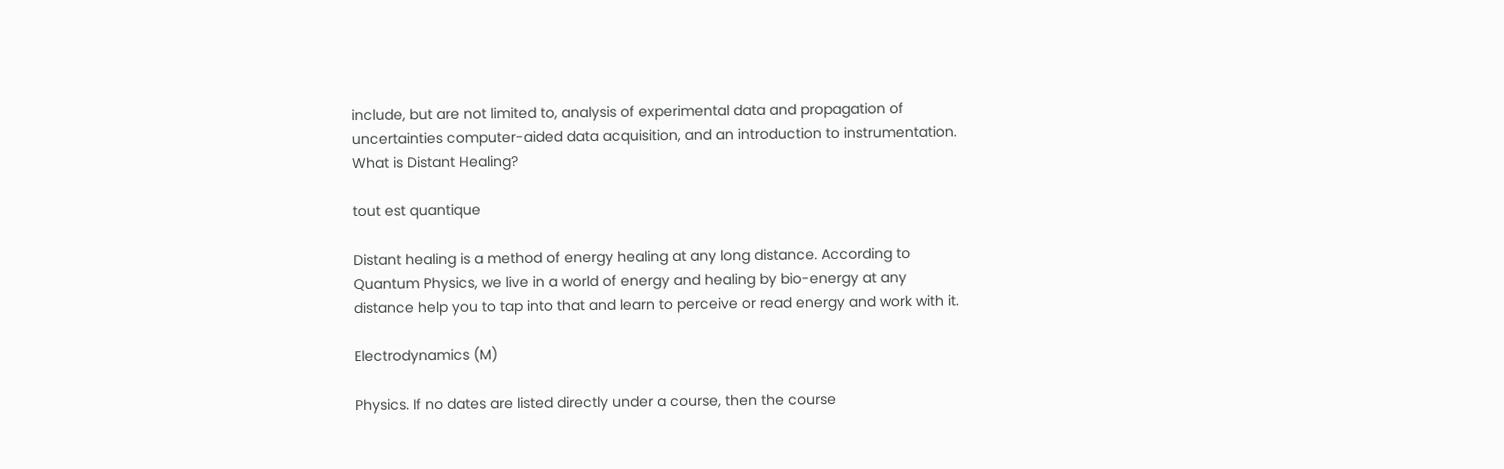include, but are not limited to, analysis of experimental data and propagation of uncertainties computer-aided data acquisition, and an introduction to instrumentation. What is Distant Healing?

tout est quantique

Distant healing is a method of energy healing at any long distance. According to Quantum Physics, we live in a world of energy and healing by bio-energy at any distance help you to tap into that and learn to perceive or read energy and work with it.

Electrodynamics (M)

Physics. If no dates are listed directly under a course, then the course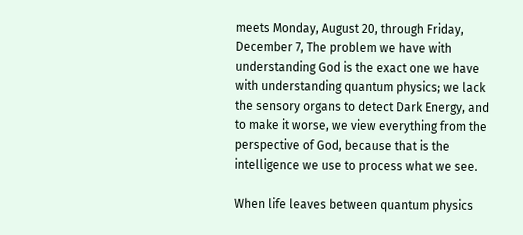meets Monday, August 20, through Friday, December 7, The problem we have with understanding God is the exact one we have with understanding quantum physics; we lack the sensory organs to detect Dark Energy, and to make it worse, we view everything from the perspective of God, because that is the intelligence we use to process what we see.

When life leaves between quantum physics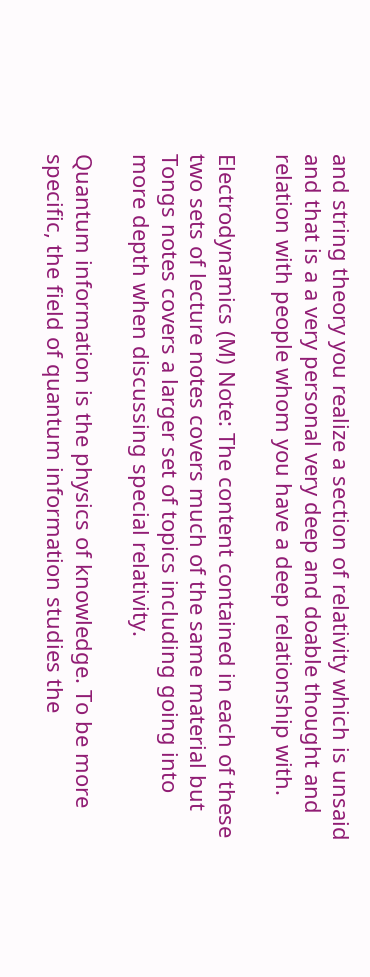and string theory you realize a section of relativity which is unsaid and that is a a very personal very deep and doable thought and relation with people whom you have a deep relationship with.

Electrodynamics (M) Note: The content contained in each of these two sets of lecture notes covers much of the same material but Tongs notes covers a larger set of topics including going into more depth when discussing special relativity.

Quantum information is the physics of knowledge. To be more specific, the field of quantum information studies the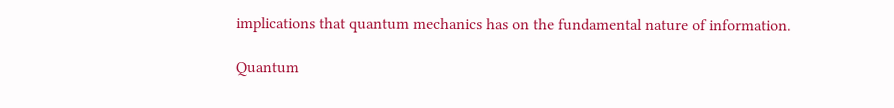implications that quantum mechanics has on the fundamental nature of information.

Quantum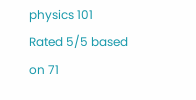physics 101
Rated 5/5 based on 71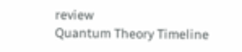review
Quantum Theory Timeline